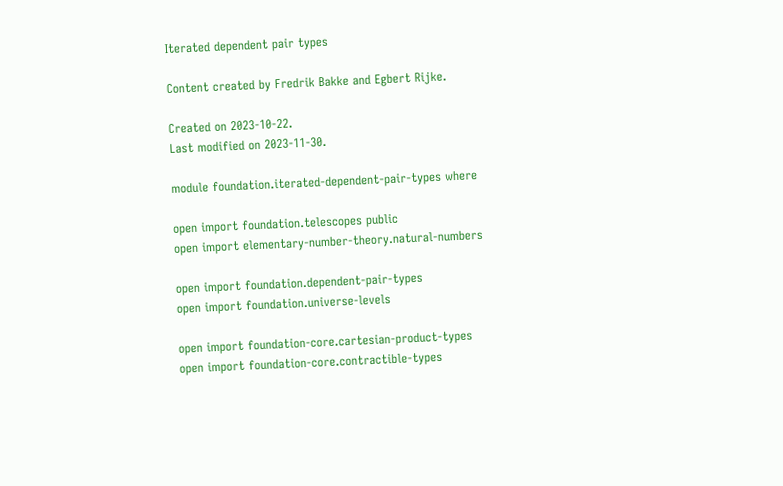Iterated dependent pair types

Content created by Fredrik Bakke and Egbert Rijke.

Created on 2023-10-22.
Last modified on 2023-11-30.

module foundation.iterated-dependent-pair-types where

open import foundation.telescopes public
open import elementary-number-theory.natural-numbers

open import foundation.dependent-pair-types
open import foundation.universe-levels

open import foundation-core.cartesian-product-types
open import foundation-core.contractible-types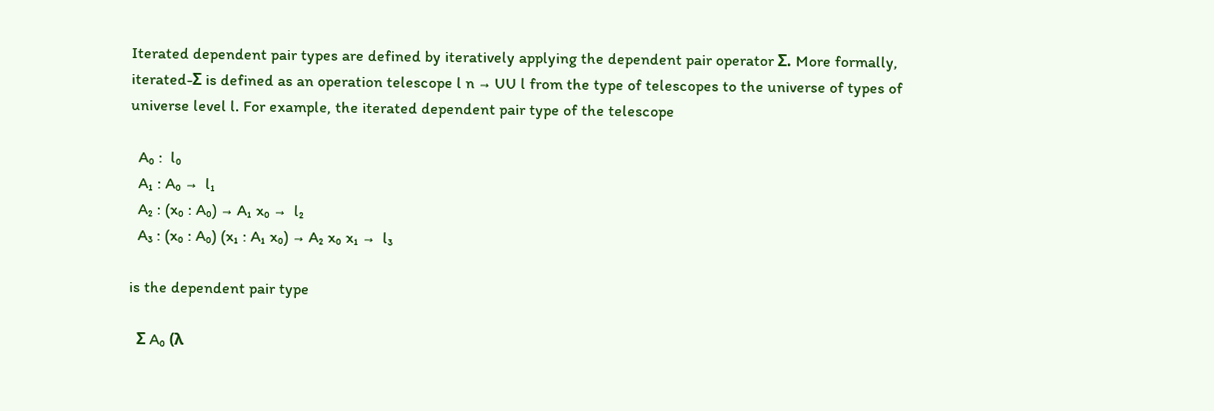Iterated dependent pair types are defined by iteratively applying the dependent pair operator Σ. More formally, iterated-Σ is defined as an operation telescope l n → UU l from the type of telescopes to the universe of types of universe level l. For example, the iterated dependent pair type of the telescope

  A₀ :  l₀
  A₁ : A₀ →  l₁
  A₂ : (x₀ : A₀) → A₁ x₀ →  l₂
  A₃ : (x₀ : A₀) (x₁ : A₁ x₀) → A₂ x₀ x₁ →  l₃

is the dependent pair type

  Σ A₀ (λ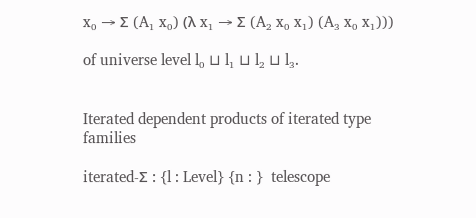x₀ → Σ (A₁ x₀) (λ x₁ → Σ (A₂ x₀ x₁) (A₃ x₀ x₁)))

of universe level l₀ ⊔ l₁ ⊔ l₂ ⊔ l₃.


Iterated dependent products of iterated type families

iterated-Σ : {l : Level} {n : }  telescope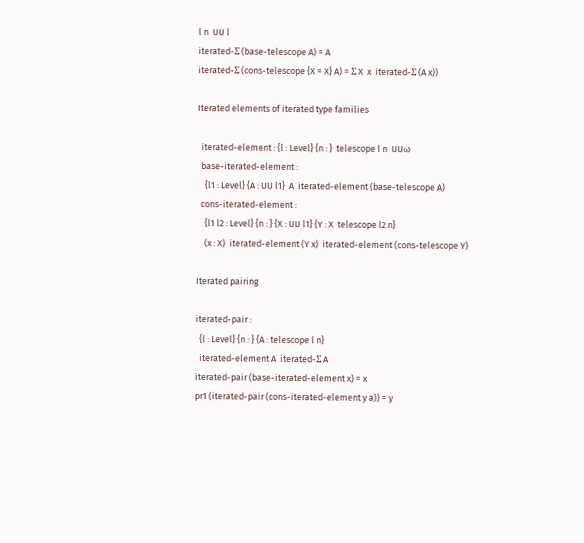l n  UU l
iterated-Σ (base-telescope A) = A
iterated-Σ (cons-telescope {X = X} A) = Σ X  x  iterated-Σ (A x))

Iterated elements of iterated type families

  iterated-element : {l : Level} {n : }  telescope l n  UUω
  base-iterated-element :
    {l1 : Level} {A : UU l1}  A  iterated-element (base-telescope A)
  cons-iterated-element :
    {l1 l2 : Level} {n : } {X : UU l1} {Y : X  telescope l2 n}
    (x : X)  iterated-element (Y x)  iterated-element (cons-telescope Y)

Iterated pairing

iterated-pair :
  {l : Level} {n : } {A : telescope l n}
  iterated-element A  iterated-Σ A
iterated-pair (base-iterated-element x) = x
pr1 (iterated-pair (cons-iterated-element y a)) = y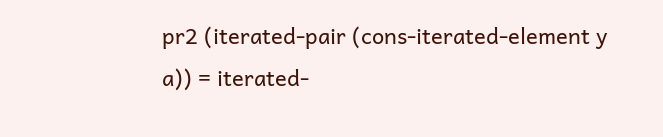pr2 (iterated-pair (cons-iterated-element y a)) = iterated-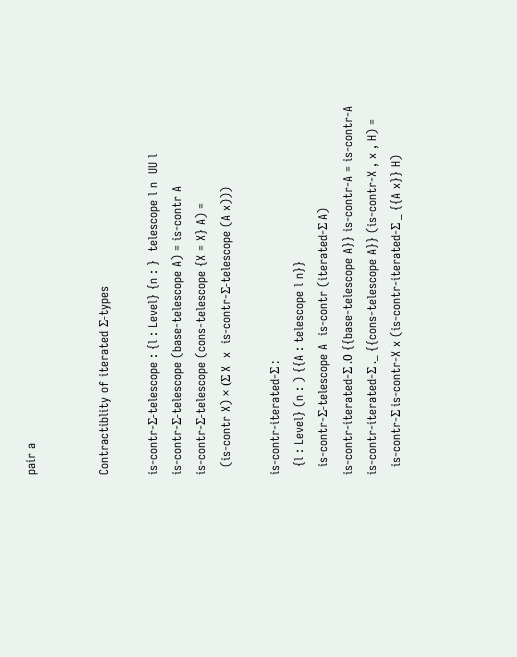pair a


Contractiblity of iterated Σ-types

is-contr-Σ-telescope : {l : Level} {n : }  telescope l n  UU l
is-contr-Σ-telescope (base-telescope A) = is-contr A
is-contr-Σ-telescope (cons-telescope {X = X} A) =
  (is-contr X) × (Σ X  x  is-contr-Σ-telescope (A x)))

is-contr-iterated-Σ :
  {l : Level} (n : ) {{A : telescope l n}}
  is-contr-Σ-telescope A  is-contr (iterated-Σ A)
is-contr-iterated-Σ .0 {{base-telescope A}} is-contr-A = is-contr-A
is-contr-iterated-Σ ._ {{cons-telescope A}} (is-contr-X , x , H) =
  is-contr-Σ is-contr-X x (is-contr-iterated-Σ _ {{A x}} H)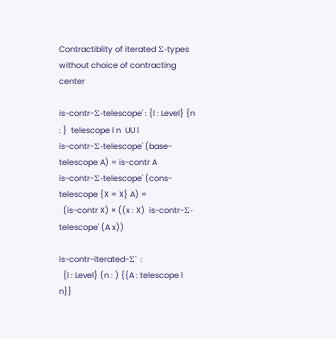Contractiblity of iterated Σ-types without choice of contracting center

is-contr-Σ-telescope' : {l : Level} {n : }  telescope l n  UU l
is-contr-Σ-telescope' (base-telescope A) = is-contr A
is-contr-Σ-telescope' (cons-telescope {X = X} A) =
  (is-contr X) × ((x : X)  is-contr-Σ-telescope' (A x))

is-contr-iterated-Σ' :
  {l : Level} (n : ) {{A : telescope l n}}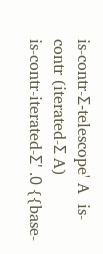is-contr-Σ-telescope' A  is-contr (iterated-Σ A)
is-contr-iterated-Σ' .0 {{base-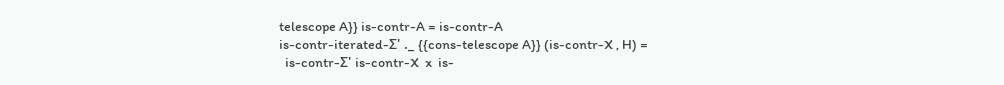telescope A}} is-contr-A = is-contr-A
is-contr-iterated-Σ' ._ {{cons-telescope A}} (is-contr-X , H) =
  is-contr-Σ' is-contr-X  x  is-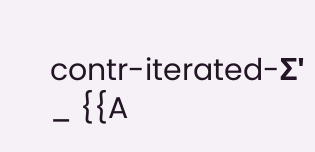contr-iterated-Σ' _ {{A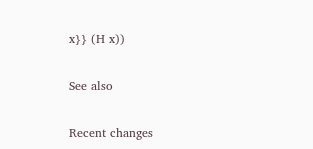x}} (H x))

See also

Recent changes